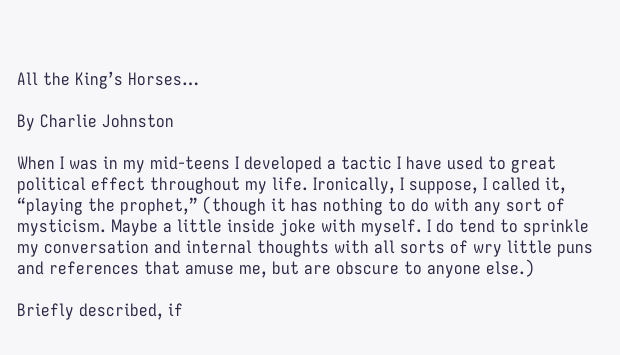All the King’s Horses…

By Charlie Johnston

When I was in my mid-teens I developed a tactic I have used to great political effect throughout my life. Ironically, I suppose, I called it, “playing the prophet,” (though it has nothing to do with any sort of mysticism. Maybe a little inside joke with myself. I do tend to sprinkle my conversation and internal thoughts with all sorts of wry little puns and references that amuse me, but are obscure to anyone else.)

Briefly described, if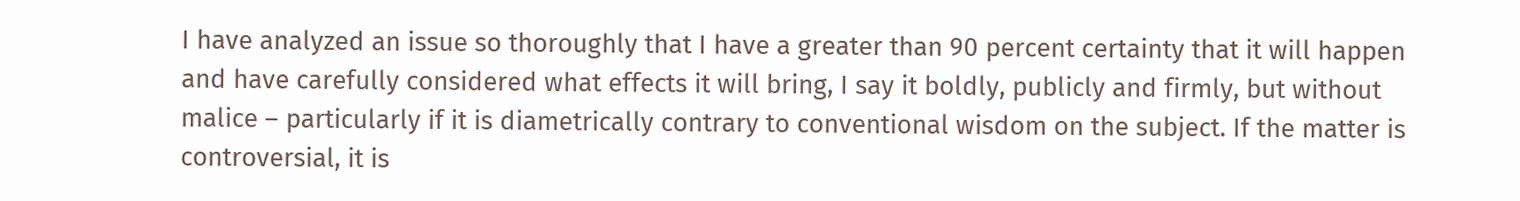I have analyzed an issue so thoroughly that I have a greater than 90 percent certainty that it will happen and have carefully considered what effects it will bring, I say it boldly, publicly and firmly, but without malice – particularly if it is diametrically contrary to conventional wisdom on the subject. If the matter is controversial, it is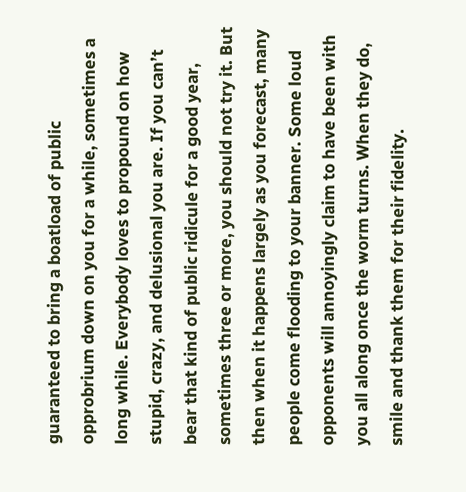guaranteed to bring a boatload of public opprobrium down on you for a while, sometimes a long while. Everybody loves to propound on how stupid, crazy, and delusional you are. If you can’t bear that kind of public ridicule for a good year, sometimes three or more, you should not try it. But then when it happens largely as you forecast, many people come flooding to your banner. Some loud opponents will annoyingly claim to have been with you all along once the worm turns. When they do, smile and thank them for their fidelity.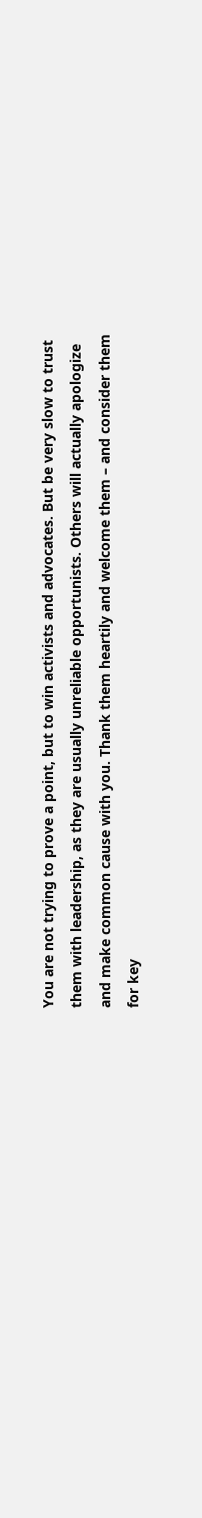You are not trying to prove a point, but to win activists and advocates. But be very slow to trust them with leadership, as they are usually unreliable opportunists. Others will actually apologize and make common cause with you. Thank them heartily and welcome them – and consider them for key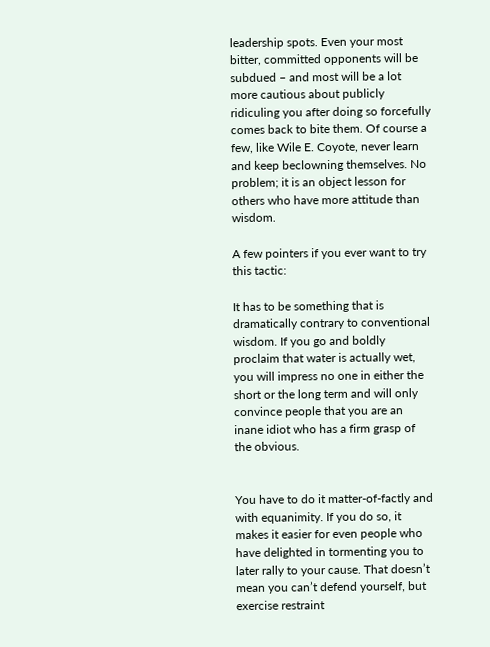leadership spots. Even your most bitter, committed opponents will be subdued – and most will be a lot more cautious about publicly ridiculing you after doing so forcefully comes back to bite them. Of course a few, like Wile E. Coyote, never learn and keep beclowning themselves. No problem; it is an object lesson for others who have more attitude than wisdom.

A few pointers if you ever want to try this tactic:

It has to be something that is dramatically contrary to conventional wisdom. If you go and boldly proclaim that water is actually wet, you will impress no one in either the short or the long term and will only convince people that you are an inane idiot who has a firm grasp of the obvious.


You have to do it matter-of-factly and with equanimity. If you do so, it makes it easier for even people who have delighted in tormenting you to later rally to your cause. That doesn’t mean you can’t defend yourself, but exercise restraint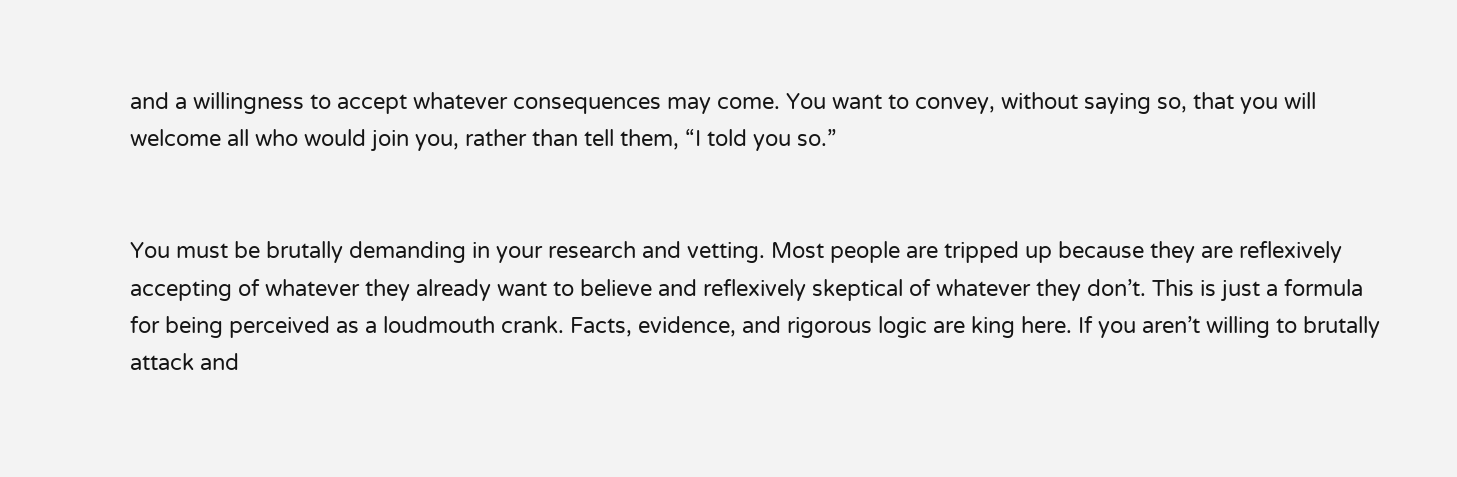and a willingness to accept whatever consequences may come. You want to convey, without saying so, that you will welcome all who would join you, rather than tell them, “I told you so.”


You must be brutally demanding in your research and vetting. Most people are tripped up because they are reflexively accepting of whatever they already want to believe and reflexively skeptical of whatever they don’t. This is just a formula for being perceived as a loudmouth crank. Facts, evidence, and rigorous logic are king here. If you aren’t willing to brutally attack and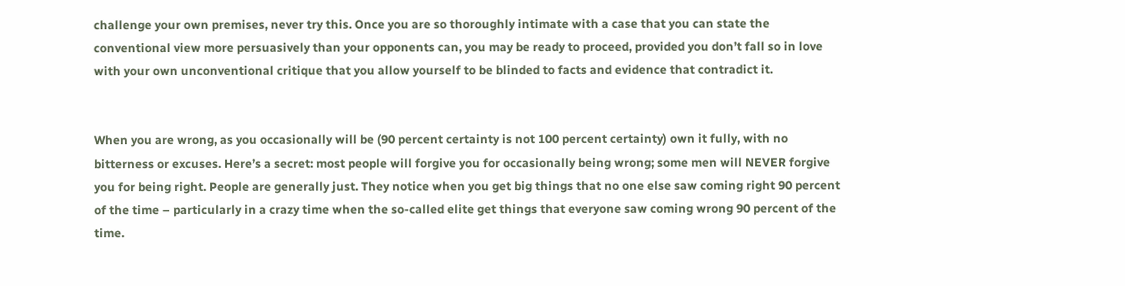challenge your own premises, never try this. Once you are so thoroughly intimate with a case that you can state the conventional view more persuasively than your opponents can, you may be ready to proceed, provided you don’t fall so in love with your own unconventional critique that you allow yourself to be blinded to facts and evidence that contradict it.


When you are wrong, as you occasionally will be (90 percent certainty is not 100 percent certainty) own it fully, with no bitterness or excuses. Here’s a secret: most people will forgive you for occasionally being wrong; some men will NEVER forgive you for being right. People are generally just. They notice when you get big things that no one else saw coming right 90 percent of the time – particularly in a crazy time when the so-called elite get things that everyone saw coming wrong 90 percent of the time.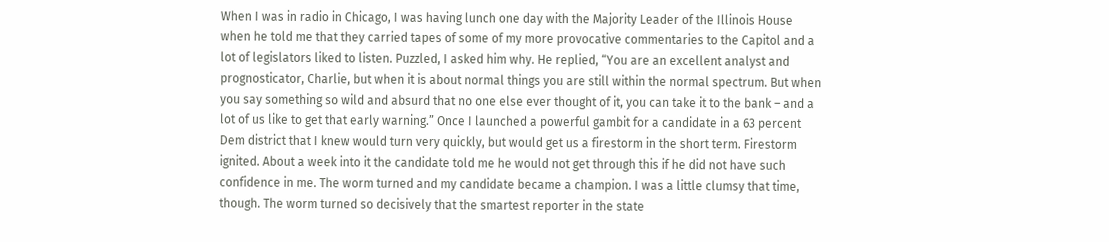When I was in radio in Chicago, I was having lunch one day with the Majority Leader of the Illinois House when he told me that they carried tapes of some of my more provocative commentaries to the Capitol and a lot of legislators liked to listen. Puzzled, I asked him why. He replied, “You are an excellent analyst and prognosticator, Charlie, but when it is about normal things you are still within the normal spectrum. But when you say something so wild and absurd that no one else ever thought of it, you can take it to the bank – and a lot of us like to get that early warning.” Once I launched a powerful gambit for a candidate in a 63 percent Dem district that I knew would turn very quickly, but would get us a firestorm in the short term. Firestorm ignited. About a week into it the candidate told me he would not get through this if he did not have such confidence in me. The worm turned and my candidate became a champion. I was a little clumsy that time, though. The worm turned so decisively that the smartest reporter in the state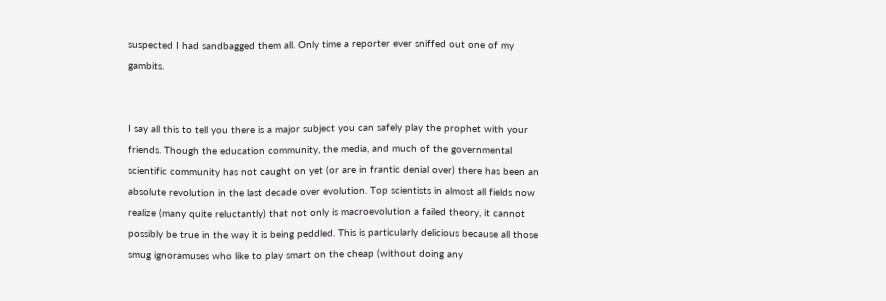suspected I had sandbagged them all. Only time a reporter ever sniffed out one of my gambits.


I say all this to tell you there is a major subject you can safely play the prophet with your friends. Though the education community, the media, and much of the governmental scientific community has not caught on yet (or are in frantic denial over) there has been an absolute revolution in the last decade over evolution. Top scientists in almost all fields now realize (many quite reluctantly) that not only is macroevolution a failed theory, it cannot possibly be true in the way it is being peddled. This is particularly delicious because all those smug ignoramuses who like to play smart on the cheap (without doing any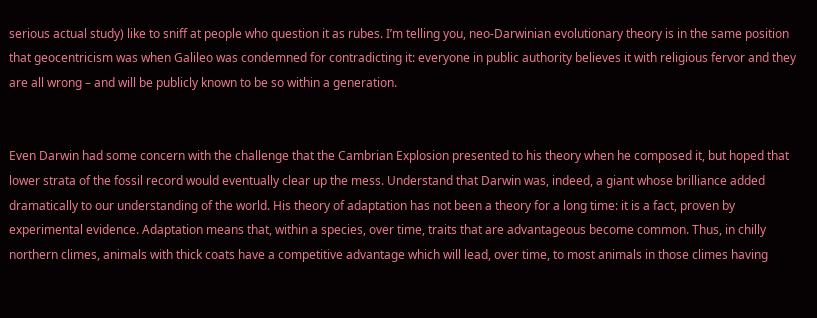serious actual study) like to sniff at people who question it as rubes. I’m telling you, neo-Darwinian evolutionary theory is in the same position that geocentricism was when Galileo was condemned for contradicting it: everyone in public authority believes it with religious fervor and they are all wrong – and will be publicly known to be so within a generation.


Even Darwin had some concern with the challenge that the Cambrian Explosion presented to his theory when he composed it, but hoped that lower strata of the fossil record would eventually clear up the mess. Understand that Darwin was, indeed, a giant whose brilliance added dramatically to our understanding of the world. His theory of adaptation has not been a theory for a long time: it is a fact, proven by experimental evidence. Adaptation means that, within a species, over time, traits that are advantageous become common. Thus, in chilly northern climes, animals with thick coats have a competitive advantage which will lead, over time, to most animals in those climes having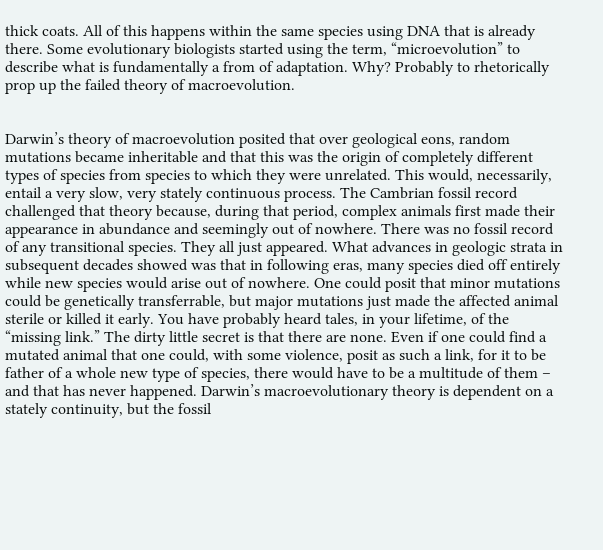thick coats. All of this happens within the same species using DNA that is already there. Some evolutionary biologists started using the term, “microevolution” to describe what is fundamentally a from of adaptation. Why? Probably to rhetorically prop up the failed theory of macroevolution.


Darwin’s theory of macroevolution posited that over geological eons, random mutations became inheritable and that this was the origin of completely different types of species from species to which they were unrelated. This would, necessarily, entail a very slow, very stately continuous process. The Cambrian fossil record challenged that theory because, during that period, complex animals first made their appearance in abundance and seemingly out of nowhere. There was no fossil record of any transitional species. They all just appeared. What advances in geologic strata in subsequent decades showed was that in following eras, many species died off entirely while new species would arise out of nowhere. One could posit that minor mutations could be genetically transferrable, but major mutations just made the affected animal sterile or killed it early. You have probably heard tales, in your lifetime, of the “missing link.” The dirty little secret is that there are none. Even if one could find a mutated animal that one could, with some violence, posit as such a link, for it to be father of a whole new type of species, there would have to be a multitude of them – and that has never happened. Darwin’s macroevolutionary theory is dependent on a stately continuity, but the fossil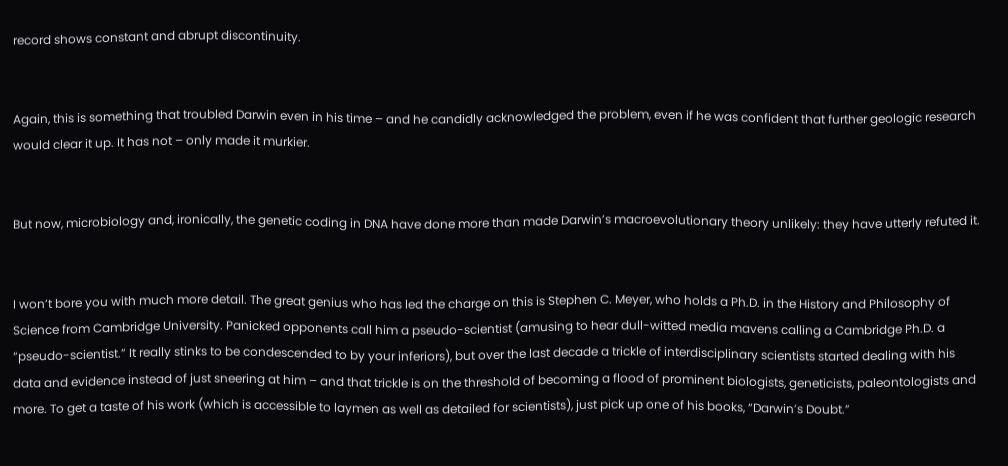record shows constant and abrupt discontinuity.


Again, this is something that troubled Darwin even in his time – and he candidly acknowledged the problem, even if he was confident that further geologic research would clear it up. It has not – only made it murkier.


But now, microbiology and, ironically, the genetic coding in DNA have done more than made Darwin’s macroevolutionary theory unlikely: they have utterly refuted it.


I won’t bore you with much more detail. The great genius who has led the charge on this is Stephen C. Meyer, who holds a Ph.D. in the History and Philosophy of Science from Cambridge University. Panicked opponents call him a pseudo-scientist (amusing to hear dull-witted media mavens calling a Cambridge Ph.D. a “pseudo-scientist.” It really stinks to be condescended to by your inferiors), but over the last decade a trickle of interdisciplinary scientists started dealing with his data and evidence instead of just sneering at him – and that trickle is on the threshold of becoming a flood of prominent biologists, geneticists, paleontologists and more. To get a taste of his work (which is accessible to laymen as well as detailed for scientists), just pick up one of his books, “Darwin’s Doubt.”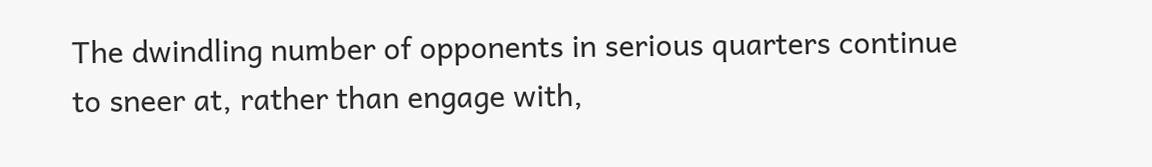The dwindling number of opponents in serious quarters continue to sneer at, rather than engage with,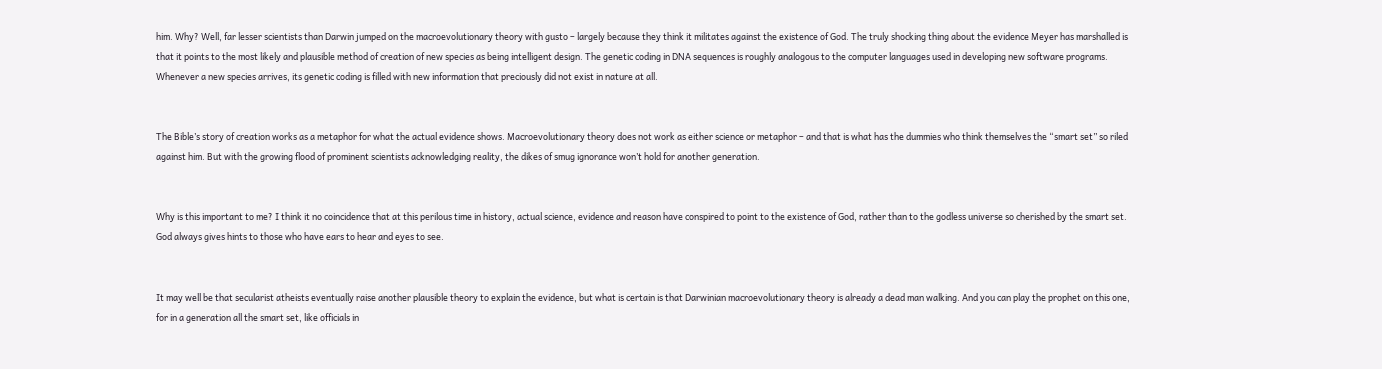him. Why? Well, far lesser scientists than Darwin jumped on the macroevolutionary theory with gusto – largely because they think it militates against the existence of God. The truly shocking thing about the evidence Meyer has marshalled is that it points to the most likely and plausible method of creation of new species as being intelligent design. The genetic coding in DNA sequences is roughly analogous to the computer languages used in developing new software programs. Whenever a new species arrives, its genetic coding is filled with new information that preciously did not exist in nature at all.


The Bible’s story of creation works as a metaphor for what the actual evidence shows. Macroevolutionary theory does not work as either science or metaphor – and that is what has the dummies who think themselves the “smart set” so riled against him. But with the growing flood of prominent scientists acknowledging reality, the dikes of smug ignorance won’t hold for another generation.


Why is this important to me? I think it no coincidence that at this perilous time in history, actual science, evidence and reason have conspired to point to the existence of God, rather than to the godless universe so cherished by the smart set. God always gives hints to those who have ears to hear and eyes to see.


It may well be that secularist atheists eventually raise another plausible theory to explain the evidence, but what is certain is that Darwinian macroevolutionary theory is already a dead man walking. And you can play the prophet on this one, for in a generation all the smart set, like officials in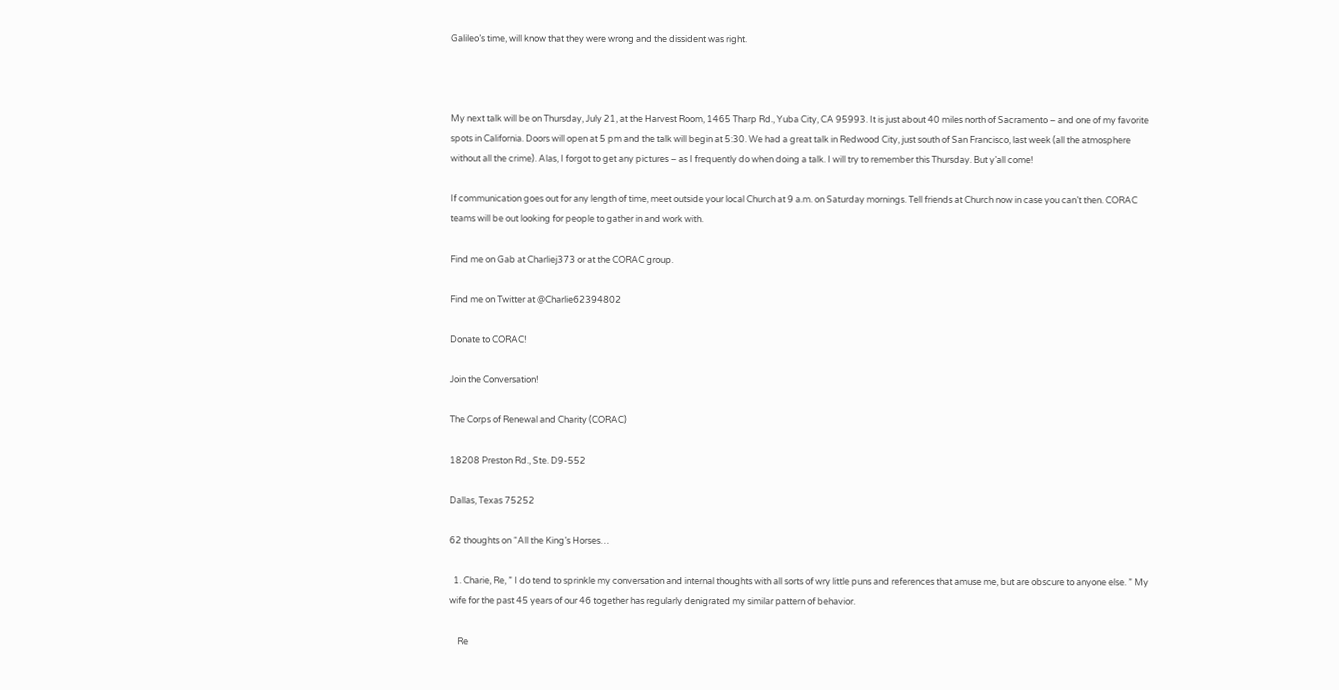Galileo’s time, will know that they were wrong and the dissident was right.



My next talk will be on Thursday, July 21, at the Harvest Room, 1465 Tharp Rd., Yuba City, CA 95993. It is just about 40 miles north of Sacramento – and one of my favorite spots in California. Doors will open at 5 pm and the talk will begin at 5:30. We had a great talk in Redwood City, just south of San Francisco, last week (all the atmosphere without all the crime). Alas, I forgot to get any pictures – as I frequently do when doing a talk. I will try to remember this Thursday. But y’all come!

If communication goes out for any length of time, meet outside your local Church at 9 a.m. on Saturday mornings. Tell friends at Church now in case you can’t then. CORAC teams will be out looking for people to gather in and work with.

Find me on Gab at Charliej373 or at the CORAC group.

Find me on Twitter at @Charlie62394802

Donate to CORAC!

Join the Conversation!

The Corps of Renewal and Charity (CORAC)

18208 Preston Rd., Ste. D9-552

Dallas, Texas 75252

62 thoughts on “All the King’s Horses…

  1. Charie, Re, ” I do tend to sprinkle my conversation and internal thoughts with all sorts of wry little puns and references that amuse me, but are obscure to anyone else. ” My wife for the past 45 years of our 46 together has regularly denigrated my similar pattern of behavior.

    Re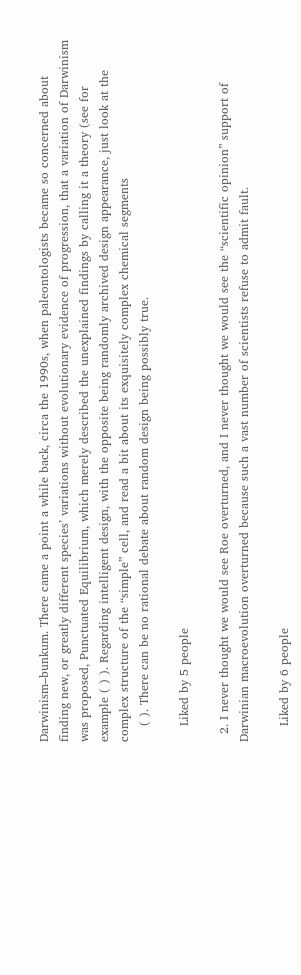Darwinism–bunkum. There came a point a while back, circa the 1990s, when paleontologists became so concerned about finding new, or greatly different species’ variations without evolutionary evidence of progression, that a variation of Darwinism was proposed, Punctuated Equilibrium, which merely described the unexplained findings by calling it a theory (see for example ( ) ). Regarding intelligent design, with the opposite being randomly archived design appearance, just look at the complex structure of the “simple” cell, and read a bit about its exquisitely complex chemical segments
    ( ). There can be no rational debate about random design being possibly true.

    Liked by 5 people

  2. I never thought we would see Roe overturned, and I never thought we would see the “scientific opinion” support of Darwinian macroevolution overturned because such a vast number of scientists refuse to admit fault.

    Liked by 6 people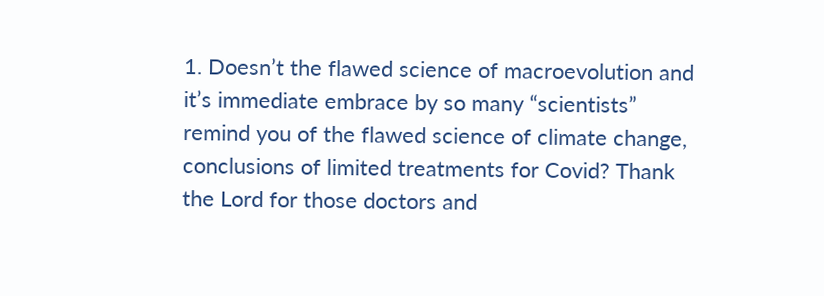1. Doesn’t the flawed science of macroevolution and it’s immediate embrace by so many “scientists” remind you of the flawed science of climate change, conclusions of limited treatments for Covid? Thank the Lord for those doctors and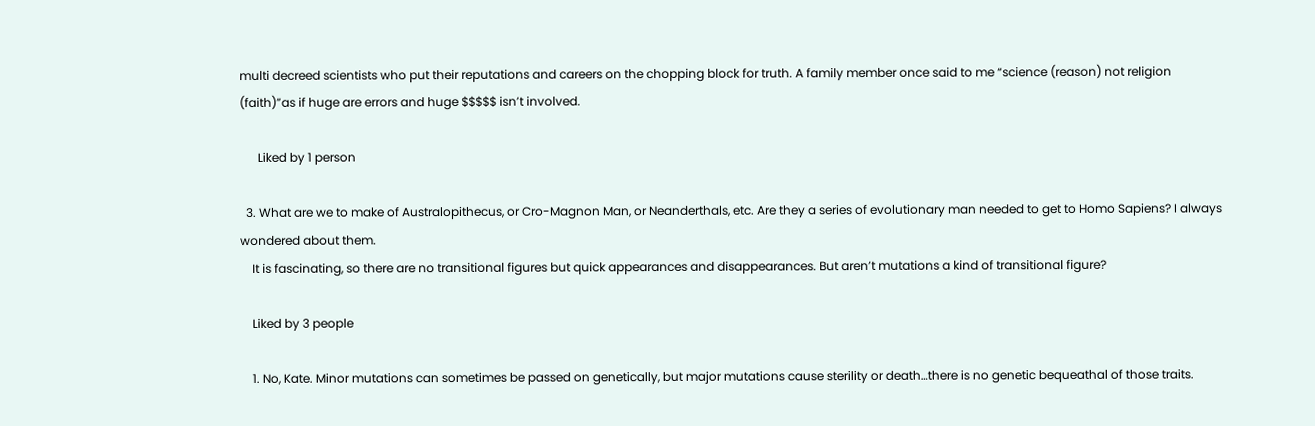multi decreed scientists who put their reputations and careers on the chopping block for truth. A family member once said to me “science (reason) not religion (faith)”as if huge are errors and huge $$$$$ isn’t involved.

      Liked by 1 person

  3. What are we to make of Australopithecus, or Cro-Magnon Man, or Neanderthals, etc. Are they a series of evolutionary man needed to get to Homo Sapiens? I always wondered about them.
    It is fascinating, so there are no transitional figures but quick appearances and disappearances. But aren’t mutations a kind of transitional figure?

    Liked by 3 people

    1. No, Kate. Minor mutations can sometimes be passed on genetically, but major mutations cause sterility or death…there is no genetic bequeathal of those traits.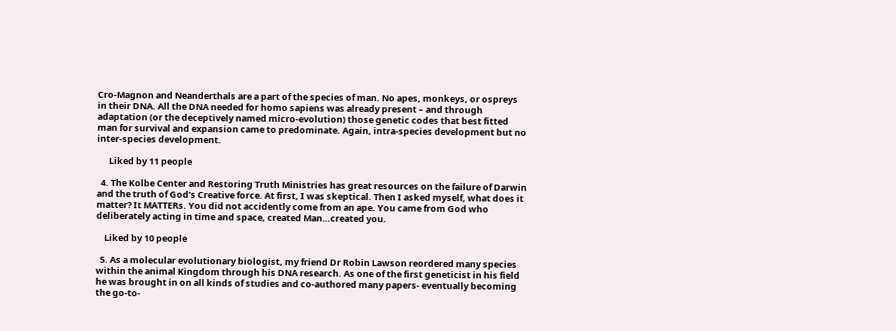Cro-Magnon and Neanderthals are a part of the species of man. No apes, monkeys, or ospreys in their DNA. All the DNA needed for homo sapiens was already present – and through adaptation (or the deceptively named micro-evolution) those genetic codes that best fitted man for survival and expansion came to predominate. Again, intra-species development but no inter-species development.

      Liked by 11 people

  4. The Kolbe Center and Restoring Truth Ministries has great resources on the failure of Darwin and the truth of God’s Creative force. At first, I was skeptical. Then I asked myself, what does it matter? It MATTERs. You did not accidently come from an ape. You came from God who deliberately acting in time and space, created Man…created you.

    Liked by 10 people

  5. As a molecular evolutionary biologist, my friend Dr Robin Lawson reordered many species within the animal Kingdom through his DNA research. As one of the first geneticist in his field he was brought in on all kinds of studies and co-authored many papers- eventually becoming the go-to-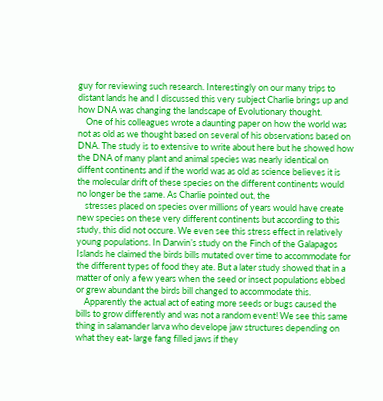guy for reviewing such research. Interestingly on our many trips to distant lands he and I discussed this very subject Charlie brings up and how DNA was changing the landscape of Evolutionary thought.
    One of his colleagues wrote a daunting paper on how the world was not as old as we thought based on several of his observations based on DNA. The study is to extensive to write about here but he showed how the DNA of many plant and animal species was nearly identical on diffent continents and if the world was as old as science believes it is the molecular drift of these species on the different continents would no longer be the same. As Charlie pointed out, the
    stresses placed on species over millions of years would have create new species on these very different continents but according to this study, this did not occure. We even see this stress effect in relatively young populations. In Darwin’s study on the Finch of the Galapagos Islands he claimed the birds bills mutated over time to accommodate for the different types of food they ate. But a later study showed that in a matter of only a few years when the seed or insect populations ebbed or grew abundant the birds bill changed to accommodate this.
    Apparently the actual act of eating more seeds or bugs caused the bills to grow differently and was not a random event! We see this same thing in salamander larva who develope jaw structures depending on what they eat- large fang filled jaws if they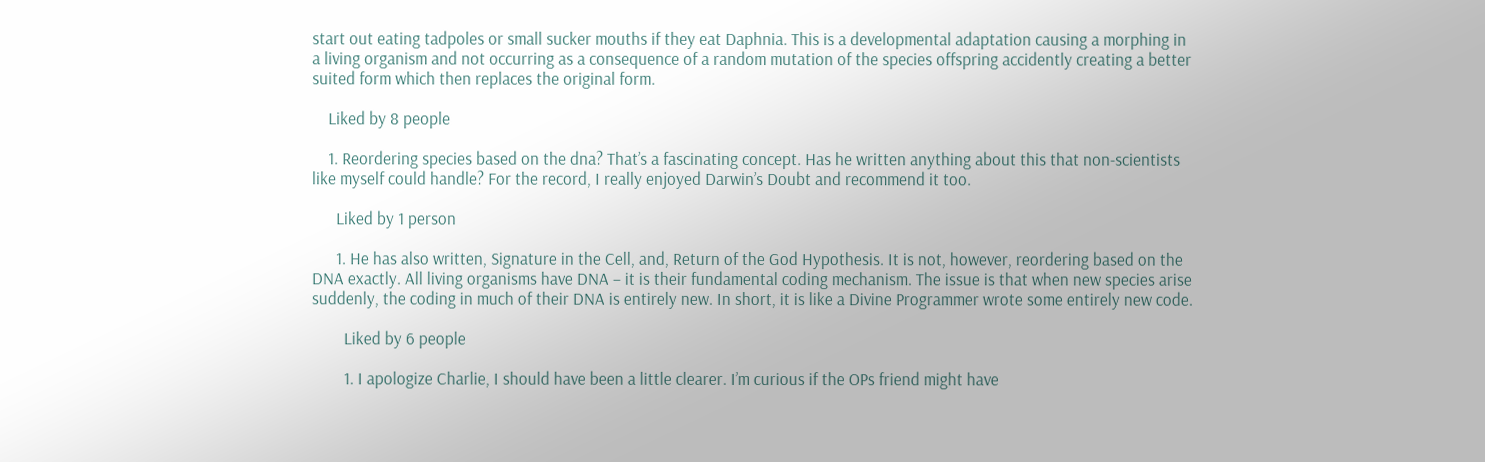start out eating tadpoles or small sucker mouths if they eat Daphnia. This is a developmental adaptation causing a morphing in a living organism and not occurring as a consequence of a random mutation of the species offspring accidently creating a better suited form which then replaces the original form.

    Liked by 8 people

    1. Reordering species based on the dna? That’s a fascinating concept. Has he written anything about this that non-scientists like myself could handle? For the record, I really enjoyed Darwin’s Doubt and recommend it too.

      Liked by 1 person

      1. He has also written, Signature in the Cell, and, Return of the God Hypothesis. It is not, however, reordering based on the DNA exactly. All living organisms have DNA – it is their fundamental coding mechanism. The issue is that when new species arise suddenly, the coding in much of their DNA is entirely new. In short, it is like a Divine Programmer wrote some entirely new code.

        Liked by 6 people

        1. I apologize Charlie, I should have been a little clearer. I’m curious if the OPs friend might have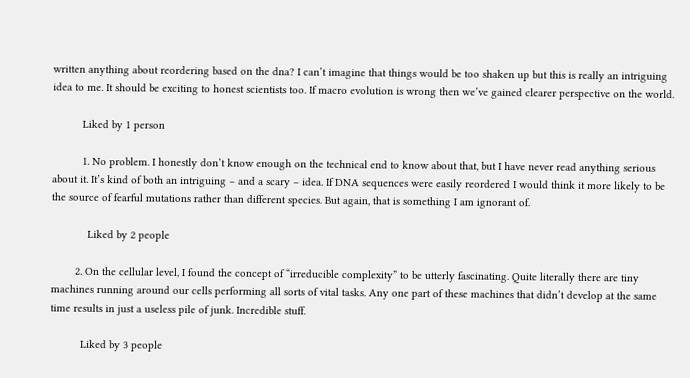written anything about reordering based on the dna? I can’t imagine that things would be too shaken up but this is really an intriguing idea to me. It should be exciting to honest scientists too. If macro evolution is wrong then we’ve gained clearer perspective on the world.

          Liked by 1 person

          1. No problem. I honestly don’t know enough on the technical end to know about that, but I have never read anything serious about it. It’s kind of both an intriguing – and a scary – idea. If DNA sequences were easily reordered I would think it more likely to be the source of fearful mutations rather than different species. But again, that is something I am ignorant of.

            Liked by 2 people

        2. On the cellular level, I found the concept of “irreducible complexity” to be utterly fascinating. Quite literally there are tiny machines running around our cells performing all sorts of vital tasks. Any one part of these machines that didn’t develop at the same time results in just a useless pile of junk. Incredible stuff.

          Liked by 3 people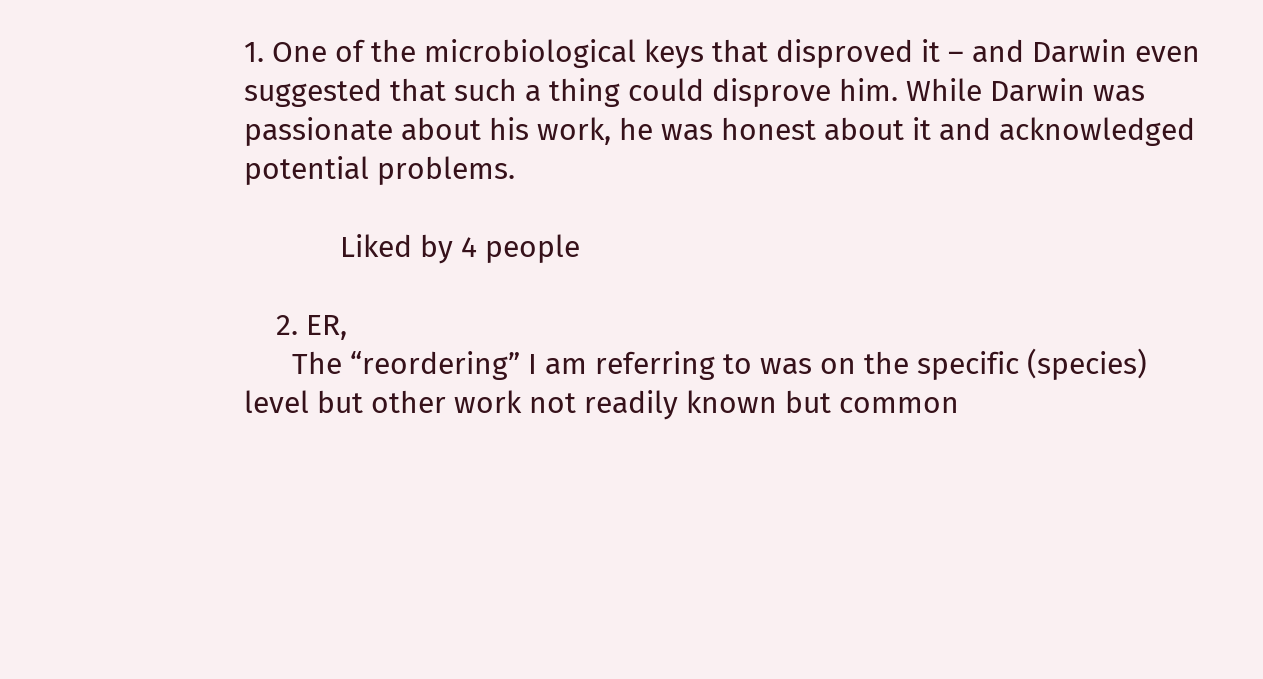1. One of the microbiological keys that disproved it – and Darwin even suggested that such a thing could disprove him. While Darwin was passionate about his work, he was honest about it and acknowledged potential problems.

            Liked by 4 people

    2. ER,
      The “reordering” I am referring to was on the specific (species) level but other work not readily known but common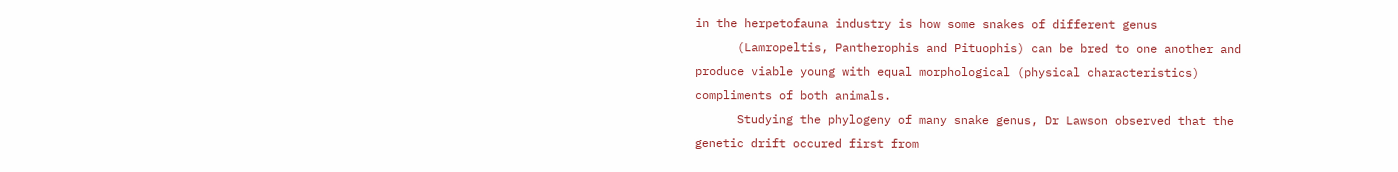in the herpetofauna industry is how some snakes of different genus
      (Lamropeltis, Pantherophis and Pituophis) can be bred to one another and produce viable young with equal morphological (physical characteristics) compliments of both animals.
      Studying the phylogeny of many snake genus, Dr Lawson observed that the genetic drift occured first from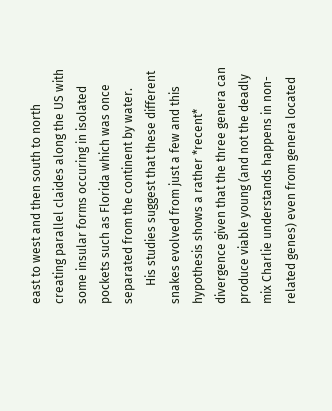east to west and then south to north creating parallel claides along the US with some insular forms occuring in isolated pockets such as Florida which was once separated from the continent by water.
      His studies suggest that these different snakes evolved from just a few and this hypothesis shows a rather *recent* divergence given that the three genera can produce viable young (and not the deadly mix Charlie understands happens in non-related genes) even from genera located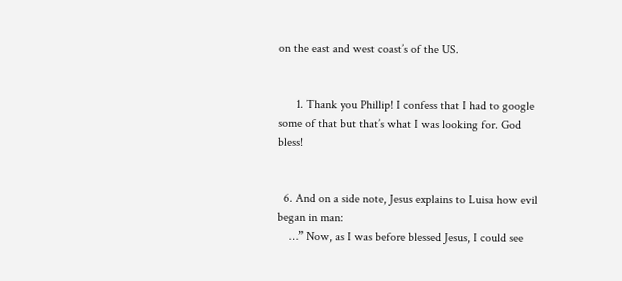on the east and west coast’s of the US.


      1. Thank you Phillip! I confess that I had to google some of that but that’s what I was looking for. God bless!


  6. And on a side note, Jesus explains to Luisa how evil began in man:
    …” Now, as I was before blessed Jesus, I could see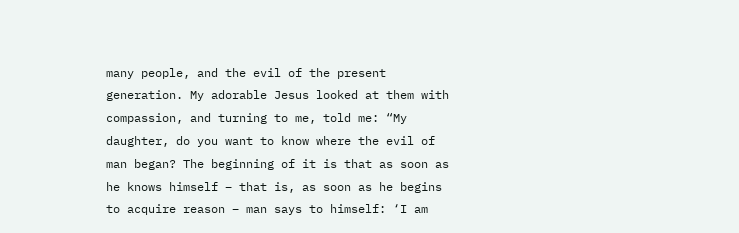many people, and the evil of the present generation. My adorable Jesus looked at them with compassion, and turning to me, told me: “My daughter, do you want to know where the evil of man began? The beginning of it is that as soon as he knows himself – that is, as soon as he begins to acquire reason – man says to himself: ‘I am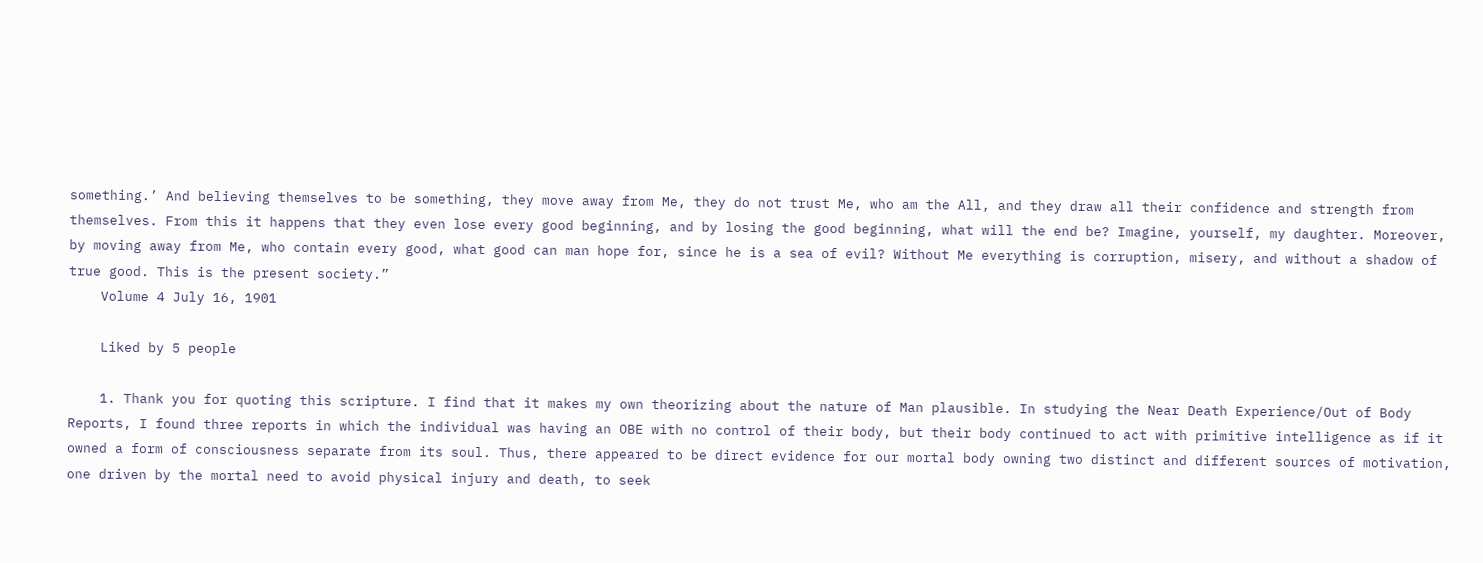something.’ And believing themselves to be something, they move away from Me, they do not trust Me, who am the All, and they draw all their confidence and strength from themselves. From this it happens that they even lose every good beginning, and by losing the good beginning, what will the end be? Imagine, yourself, my daughter. Moreover, by moving away from Me, who contain every good, what good can man hope for, since he is a sea of evil? Without Me everything is corruption, misery, and without a shadow of true good. This is the present society.”
    Volume 4 July 16, 1901

    Liked by 5 people

    1. Thank you for quoting this scripture. I find that it makes my own theorizing about the nature of Man plausible. In studying the Near Death Experience/Out of Body Reports, I found three reports in which the individual was having an OBE with no control of their body, but their body continued to act with primitive intelligence as if it owned a form of consciousness separate from its soul. Thus, there appeared to be direct evidence for our mortal body owning two distinct and different sources of motivation, one driven by the mortal need to avoid physical injury and death, to seek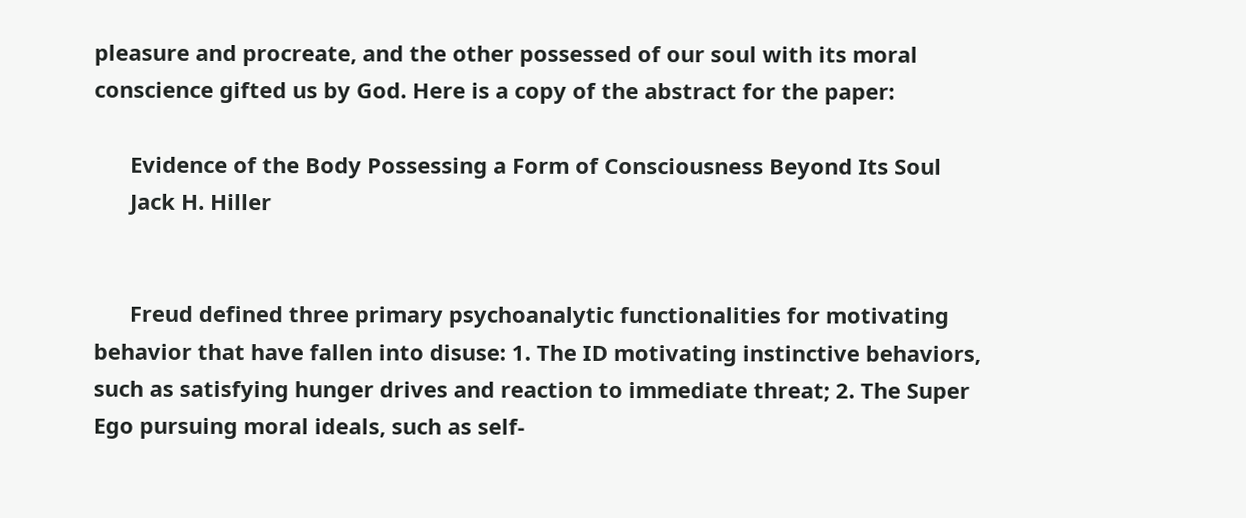pleasure and procreate, and the other possessed of our soul with its moral conscience gifted us by God. Here is a copy of the abstract for the paper:

      Evidence of the Body Possessing a Form of Consciousness Beyond Its Soul
      Jack H. Hiller


      Freud defined three primary psychoanalytic functionalities for motivating behavior that have fallen into disuse: 1. The ID motivating instinctive behaviors, such as satisfying hunger drives and reaction to immediate threat; 2. The Super Ego pursuing moral ideals, such as self-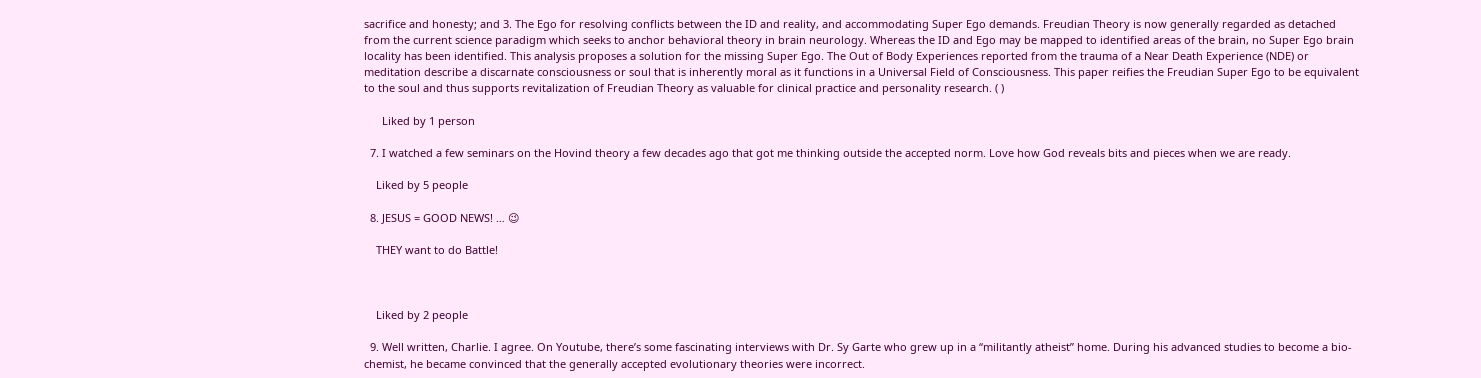sacrifice and honesty; and 3. The Ego for resolving conflicts between the ID and reality, and accommodating Super Ego demands. Freudian Theory is now generally regarded as detached from the current science paradigm which seeks to anchor behavioral theory in brain neurology. Whereas the ID and Ego may be mapped to identified areas of the brain, no Super Ego brain locality has been identified. This analysis proposes a solution for the missing Super Ego. The Out of Body Experiences reported from the trauma of a Near Death Experience (NDE) or meditation describe a discarnate consciousness or soul that is inherently moral as it functions in a Universal Field of Consciousness. This paper reifies the Freudian Super Ego to be equivalent to the soul and thus supports revitalization of Freudian Theory as valuable for clinical practice and personality research. ( )

      Liked by 1 person

  7. I watched a few seminars on the Hovind theory a few decades ago that got me thinking outside the accepted norm. Love how God reveals bits and pieces when we are ready.

    Liked by 5 people

  8. JESUS = GOOD NEWS! … 😉

    THEY want to do Battle!



    Liked by 2 people

  9. Well written, Charlie. I agree. On Youtube, there’s some fascinating interviews with Dr. Sy Garte who grew up in a “militantly atheist” home. During his advanced studies to become a bio-chemist, he became convinced that the generally accepted evolutionary theories were incorrect.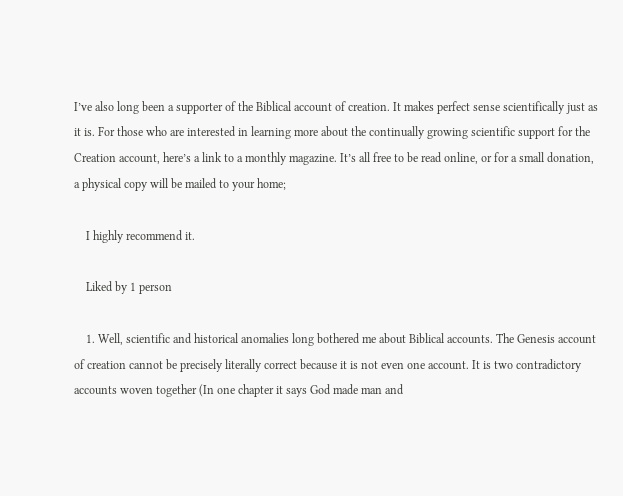I’ve also long been a supporter of the Biblical account of creation. It makes perfect sense scientifically just as it is. For those who are interested in learning more about the continually growing scientific support for the Creation account, here’s a link to a monthly magazine. It’s all free to be read online, or for a small donation, a physical copy will be mailed to your home;

    I highly recommend it.

    Liked by 1 person

    1. Well, scientific and historical anomalies long bothered me about Biblical accounts. The Genesis account of creation cannot be precisely literally correct because it is not even one account. It is two contradictory accounts woven together (In one chapter it says God made man and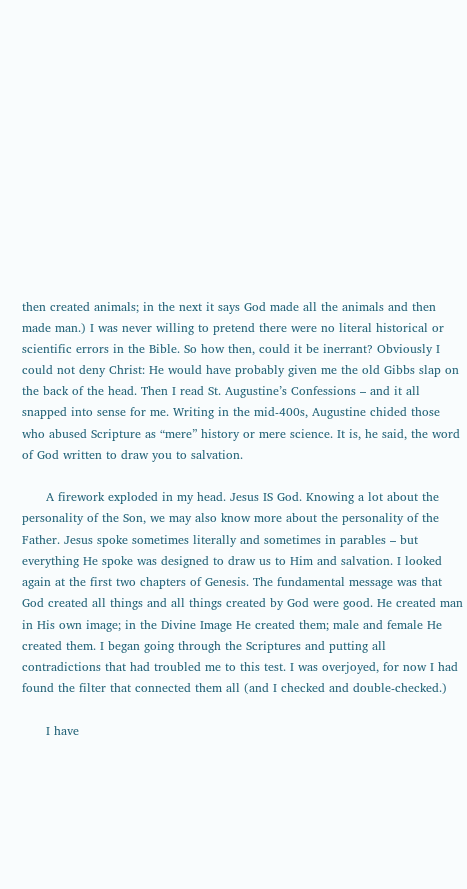then created animals; in the next it says God made all the animals and then made man.) I was never willing to pretend there were no literal historical or scientific errors in the Bible. So how then, could it be inerrant? Obviously I could not deny Christ: He would have probably given me the old Gibbs slap on the back of the head. Then I read St. Augustine’s Confessions – and it all snapped into sense for me. Writing in the mid-400s, Augustine chided those who abused Scripture as “mere” history or mere science. It is, he said, the word of God written to draw you to salvation.

      A firework exploded in my head. Jesus IS God. Knowing a lot about the personality of the Son, we may also know more about the personality of the Father. Jesus spoke sometimes literally and sometimes in parables – but everything He spoke was designed to draw us to Him and salvation. I looked again at the first two chapters of Genesis. The fundamental message was that God created all things and all things created by God were good. He created man in His own image; in the Divine Image He created them; male and female He created them. I began going through the Scriptures and putting all contradictions that had troubled me to this test. I was overjoyed, for now I had found the filter that connected them all (and I checked and double-checked.)

      I have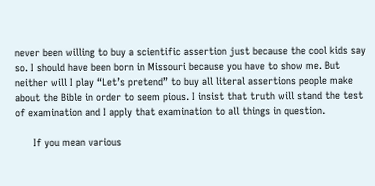never been willing to buy a scientific assertion just because the cool kids say so. I should have been born in Missouri because you have to show me. But neither will I play “Let’s pretend” to buy all literal assertions people make about the Bible in order to seem pious. I insist that truth will stand the test of examination and I apply that examination to all things in question.

      If you mean various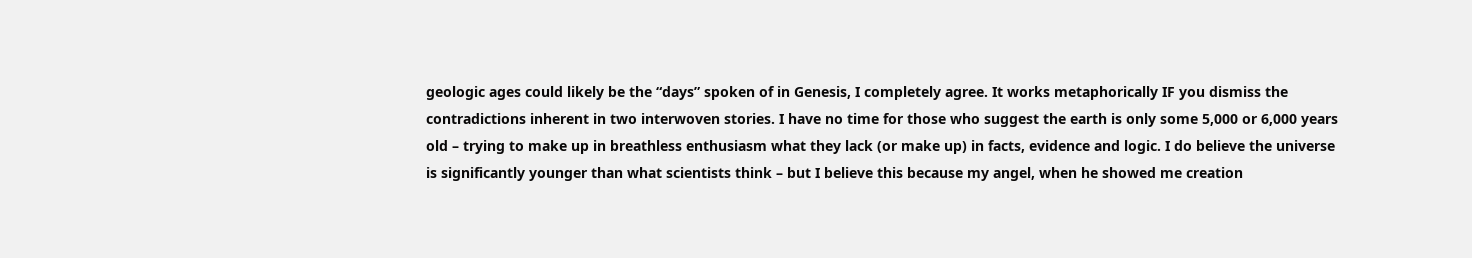geologic ages could likely be the “days” spoken of in Genesis, I completely agree. It works metaphorically IF you dismiss the contradictions inherent in two interwoven stories. I have no time for those who suggest the earth is only some 5,000 or 6,000 years old – trying to make up in breathless enthusiasm what they lack (or make up) in facts, evidence and logic. I do believe the universe is significantly younger than what scientists think – but I believe this because my angel, when he showed me creation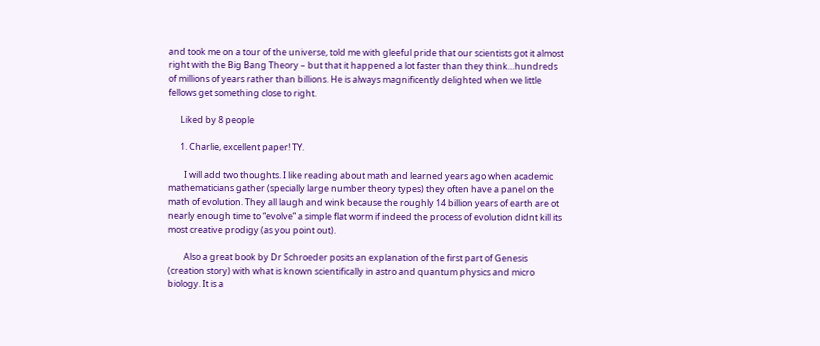and took me on a tour of the universe, told me with gleeful pride that our scientists got it almost right with the Big Bang Theory – but that it happened a lot faster than they think…hundreds of millions of years rather than billions. He is always magnificently delighted when we little fellows get something close to right.

      Liked by 8 people

      1. Charlie, excellent paper! TY.

        I will add two thoughts. I like reading about math and learned years ago when academic mathematicians gather (specially large number theory types) they often have a panel on the math of evolution. They all laugh and wink because the roughly 14 billion years of earth are ot nearly enough time to “evolve” a simple flat worm if indeed the process of evolution didnt kill its most creative prodigy (as you point out).

        Also a great book by Dr Schroeder posits an explanation of the first part of Genesis (creation story) with what is known scientifically in astro and quantum physics and micro biology. It is a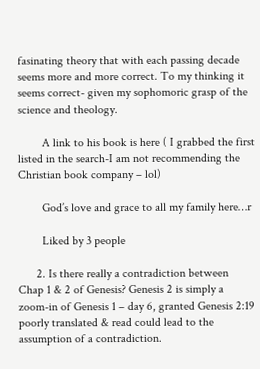fasinating theory that with each passing decade seems more and more correct. To my thinking it seems correct- given my sophomoric grasp of the science and theology.

        A link to his book is here ( I grabbed the first listed in the search-I am not recommending the Christian book company – lol)

        God’s love and grace to all my family here…r

        Liked by 3 people

      2. Is there really a contradiction between Chap 1 & 2 of Genesis? Genesis 2 is simply a zoom-in of Genesis 1 – day 6, granted Genesis 2:19 poorly translated & read could lead to the assumption of a contradiction.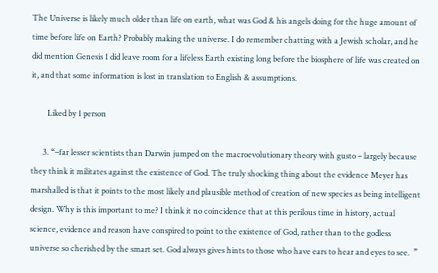The Universe is likely much older than life on earth, what was God & his angels doing for the huge amount of time before life on Earth? Probably making the universe. I do remember chatting with a Jewish scholar, and he did mention Genesis 1 did leave room for a lifeless Earth existing long before the biosphere of life was created on it, and that some information is lost in translation to English & assumptions.

        Liked by 1 person

      3. “–far lesser scientists than Darwin jumped on the macroevolutionary theory with gusto – largely because they think it militates against the existence of God. The truly shocking thing about the evidence Meyer has marshalled is that it points to the most likely and plausible method of creation of new species as being intelligent design. Why is this important to me? I think it no coincidence that at this perilous time in history, actual science, evidence and reason have conspired to point to the existence of God, rather than to the godless universe so cherished by the smart set. God always gives hints to those who have ears to hear and eyes to see.  ”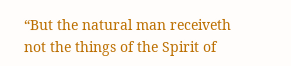“But the natural man receiveth not the things of the Spirit of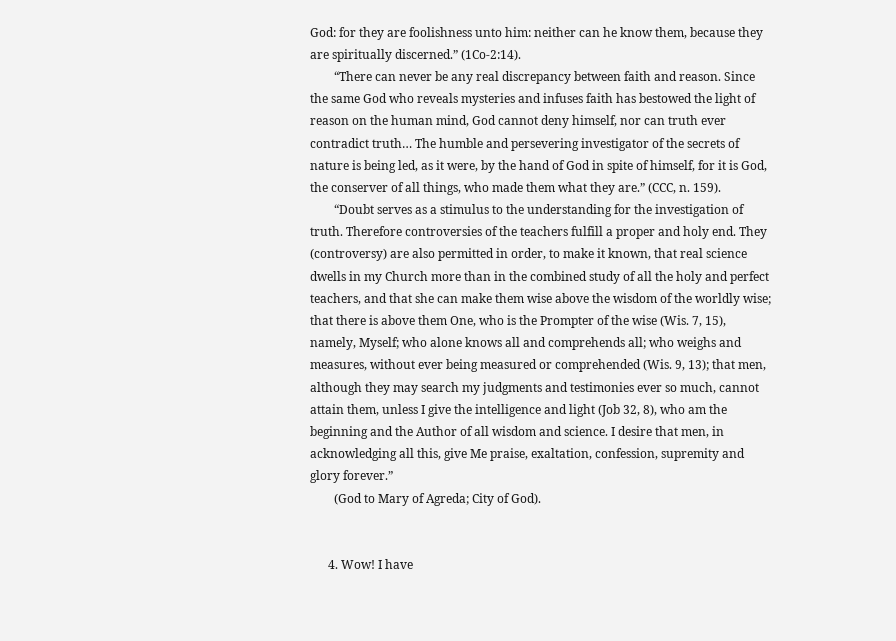God: for they are foolishness unto him: neither can he know them, because they are spiritually discerned.” (1Co-2:14).
        “There can never be any real discrepancy between faith and reason. Since the same God who reveals mysteries and infuses faith has bestowed the light of reason on the human mind, God cannot deny himself, nor can truth ever contradict truth… The humble and persevering investigator of the secrets of nature is being led, as it were, by the hand of God in spite of himself, for it is God, the conserver of all things, who made them what they are.” (CCC, n. 159).
        “Doubt serves as a stimulus to the understanding for the investigation of truth. Therefore controversies of the teachers fulfill a proper and holy end. They (controversy) are also permitted in order, to make it known, that real science dwells in my Church more than in the combined study of all the holy and perfect teachers, and that she can make them wise above the wisdom of the worldly wise; that there is above them One, who is the Prompter of the wise (Wis. 7, 15), namely, Myself; who alone knows all and comprehends all; who weighs and measures, without ever being measured or comprehended (Wis. 9, 13); that men, although they may search my judgments and testimonies ever so much, cannot attain them, unless I give the intelligence and light (Job 32, 8), who am the beginning and the Author of all wisdom and science. I desire that men, in acknowledging all this, give Me praise, exaltation, confession, supremity and glory forever.”
        (God to Mary of Agreda; City of God).


      4. Wow! I have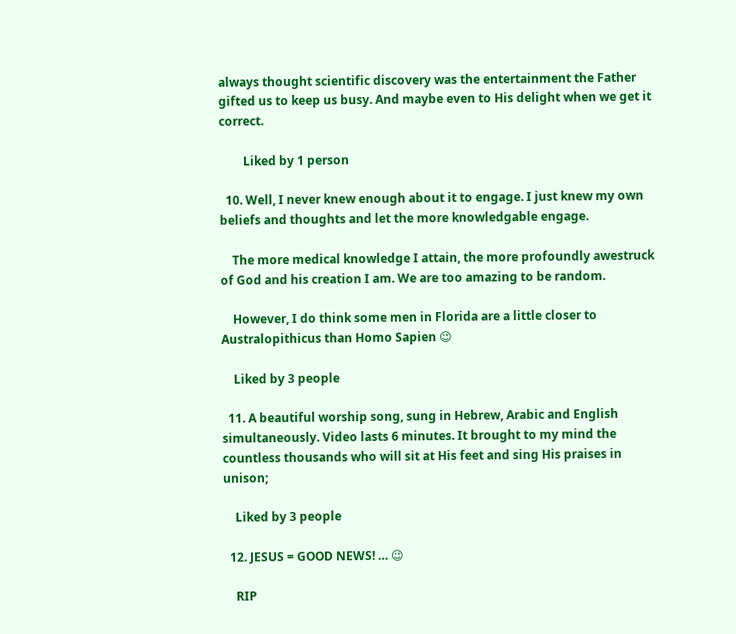always thought scientific discovery was the entertainment the Father gifted us to keep us busy. And maybe even to His delight when we get it correct.

        Liked by 1 person

  10. Well, I never knew enough about it to engage. I just knew my own beliefs and thoughts and let the more knowledgable engage.

    The more medical knowledge I attain, the more profoundly awestruck of God and his creation I am. We are too amazing to be random.

    However, I do think some men in Florida are a little closer to Australopithicus than Homo Sapien 😉

    Liked by 3 people

  11. A beautiful worship song, sung in Hebrew, Arabic and English simultaneously. Video lasts 6 minutes. It brought to my mind the countless thousands who will sit at His feet and sing His praises in unison;

    Liked by 3 people

  12. JESUS = GOOD NEWS! … 😉

    RIP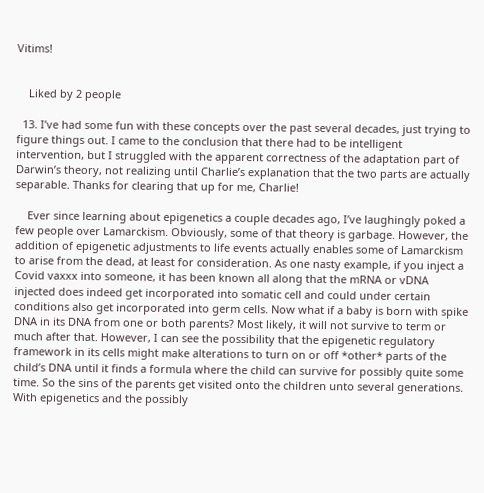Vitims!


    Liked by 2 people

  13. I’ve had some fun with these concepts over the past several decades, just trying to figure things out. I came to the conclusion that there had to be intelligent intervention, but I struggled with the apparent correctness of the adaptation part of Darwin’s theory, not realizing until Charlie’s explanation that the two parts are actually separable. Thanks for clearing that up for me, Charlie!

    Ever since learning about epigenetics a couple decades ago, I’ve laughingly poked a few people over Lamarckism. Obviously, some of that theory is garbage. However, the addition of epigenetic adjustments to life events actually enables some of Lamarckism to arise from the dead, at least for consideration. As one nasty example, if you inject a Covid vaxxx into someone, it has been known all along that the mRNA or vDNA injected does indeed get incorporated into somatic cell and could under certain conditions also get incorporated into germ cells. Now what if a baby is born with spike DNA in its DNA from one or both parents? Most likely, it will not survive to term or much after that. However, I can see the possibility that the epigenetic regulatory framework in its cells might make alterations to turn on or off *other* parts of the child’s DNA until it finds a formula where the child can survive for possibly quite some time. So the sins of the parents get visited onto the children unto several generations. With epigenetics and the possibly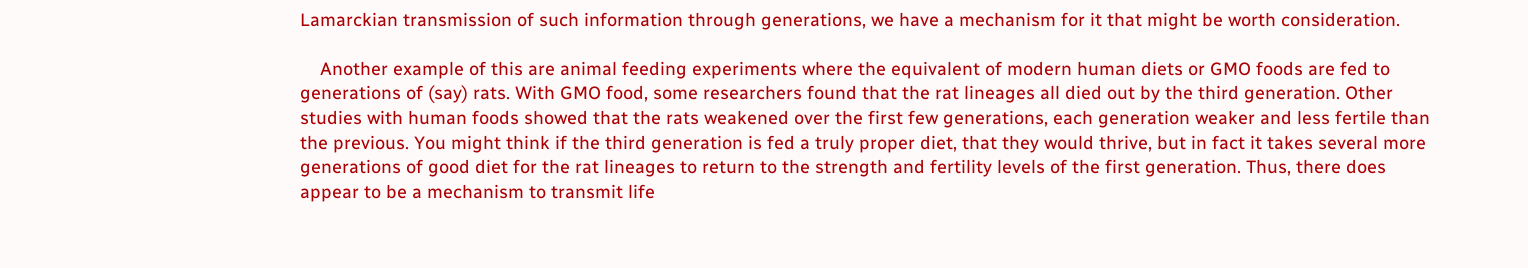Lamarckian transmission of such information through generations, we have a mechanism for it that might be worth consideration.

    Another example of this are animal feeding experiments where the equivalent of modern human diets or GMO foods are fed to generations of (say) rats. With GMO food, some researchers found that the rat lineages all died out by the third generation. Other studies with human foods showed that the rats weakened over the first few generations, each generation weaker and less fertile than the previous. You might think if the third generation is fed a truly proper diet, that they would thrive, but in fact it takes several more generations of good diet for the rat lineages to return to the strength and fertility levels of the first generation. Thus, there does appear to be a mechanism to transmit life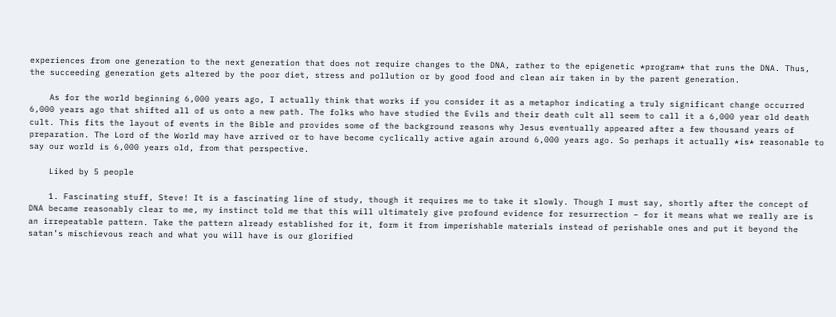experiences from one generation to the next generation that does not require changes to the DNA, rather to the epigenetic *program* that runs the DNA. Thus, the succeeding generation gets altered by the poor diet, stress and pollution or by good food and clean air taken in by the parent generation.

    As for the world beginning 6,000 years ago, I actually think that works if you consider it as a metaphor indicating a truly significant change occurred 6,000 years ago that shifted all of us onto a new path. The folks who have studied the Evils and their death cult all seem to call it a 6,000 year old death cult. This fits the layout of events in the Bible and provides some of the background reasons why Jesus eventually appeared after a few thousand years of preparation. The Lord of the World may have arrived or to have become cyclically active again around 6,000 years ago. So perhaps it actually *is* reasonable to say our world is 6,000 years old, from that perspective.

    Liked by 5 people

    1. Fascinating stuff, Steve! It is a fascinating line of study, though it requires me to take it slowly. Though I must say, shortly after the concept of DNA became reasonably clear to me, my instinct told me that this will ultimately give profound evidence for resurrection – for it means what we really are is an irrepeatable pattern. Take the pattern already established for it, form it from imperishable materials instead of perishable ones and put it beyond the satan’s mischievous reach and what you will have is our glorified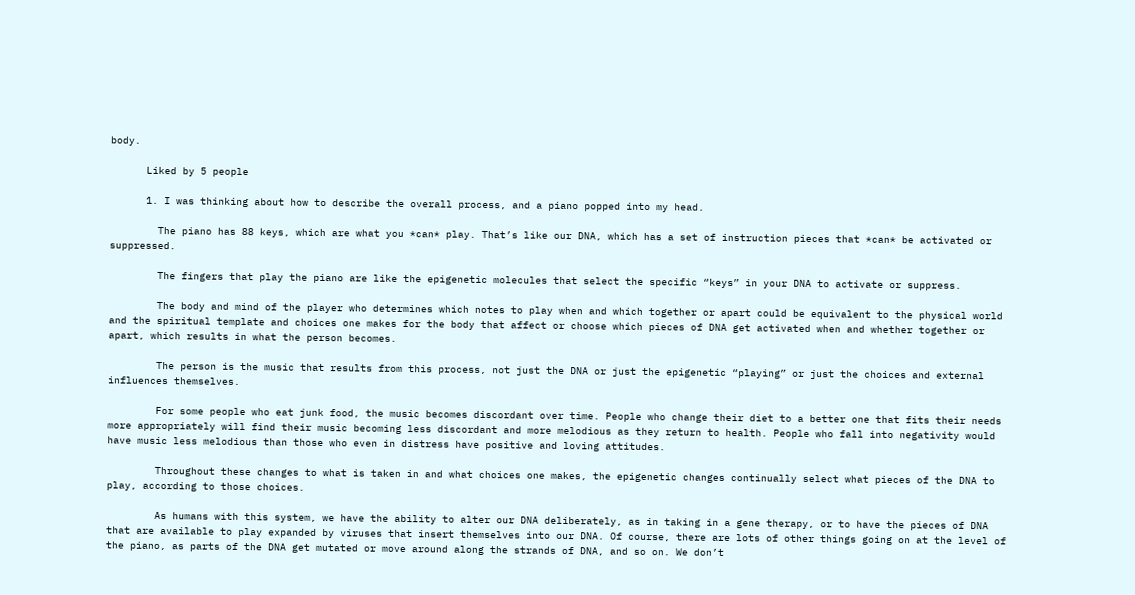body.

      Liked by 5 people

      1. I was thinking about how to describe the overall process, and a piano popped into my head.

        The piano has 88 keys, which are what you *can* play. That’s like our DNA, which has a set of instruction pieces that *can* be activated or suppressed.

        The fingers that play the piano are like the epigenetic molecules that select the specific “keys” in your DNA to activate or suppress.

        The body and mind of the player who determines which notes to play when and which together or apart could be equivalent to the physical world and the spiritual template and choices one makes for the body that affect or choose which pieces of DNA get activated when and whether together or apart, which results in what the person becomes.

        The person is the music that results from this process, not just the DNA or just the epigenetic “playing” or just the choices and external influences themselves.

        For some people who eat junk food, the music becomes discordant over time. People who change their diet to a better one that fits their needs more appropriately will find their music becoming less discordant and more melodious as they return to health. People who fall into negativity would have music less melodious than those who even in distress have positive and loving attitudes.

        Throughout these changes to what is taken in and what choices one makes, the epigenetic changes continually select what pieces of the DNA to play, according to those choices.

        As humans with this system, we have the ability to alter our DNA deliberately, as in taking in a gene therapy, or to have the pieces of DNA that are available to play expanded by viruses that insert themselves into our DNA. Of course, there are lots of other things going on at the level of the piano, as parts of the DNA get mutated or move around along the strands of DNA, and so on. We don’t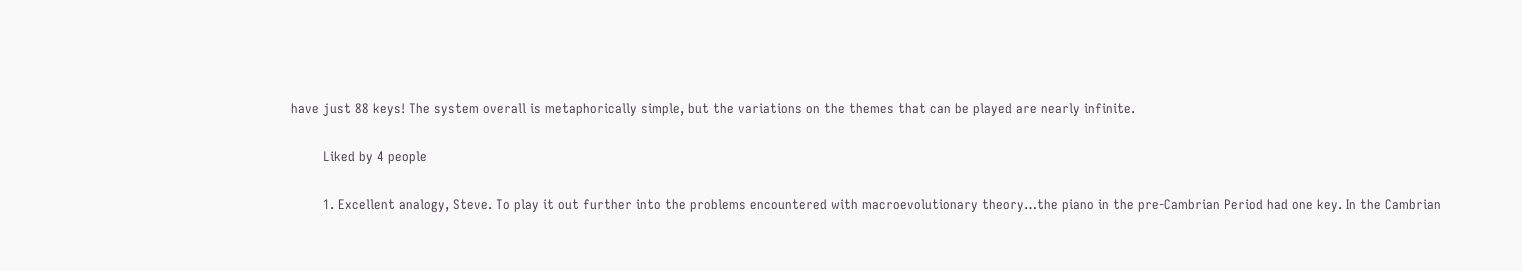have just 88 keys! The system overall is metaphorically simple, but the variations on the themes that can be played are nearly infinite.

        Liked by 4 people

        1. Excellent analogy, Steve. To play it out further into the problems encountered with macroevolutionary theory…the piano in the pre-Cambrian Period had one key. In the Cambrian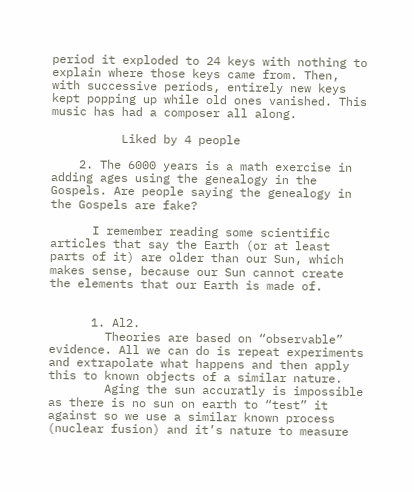period it exploded to 24 keys with nothing to explain where those keys came from. Then, with successive periods, entirely new keys kept popping up while old ones vanished. This music has had a composer all along.

          Liked by 4 people

    2. The 6000 years is a math exercise in adding ages using the genealogy in the Gospels. Are people saying the genealogy in the Gospels are fake?

      I remember reading some scientific articles that say the Earth (or at least parts of it) are older than our Sun, which makes sense, because our Sun cannot create the elements that our Earth is made of.


      1. Al2.
        Theories are based on “observable” evidence. All we can do is repeat experiments and extrapolate what happens and then apply this to known objects of a similar nature.
        Aging the sun accuratly is impossible as there is no sun on earth to “test” it against so we use a similar known process (nuclear fusion) and it’s nature to measure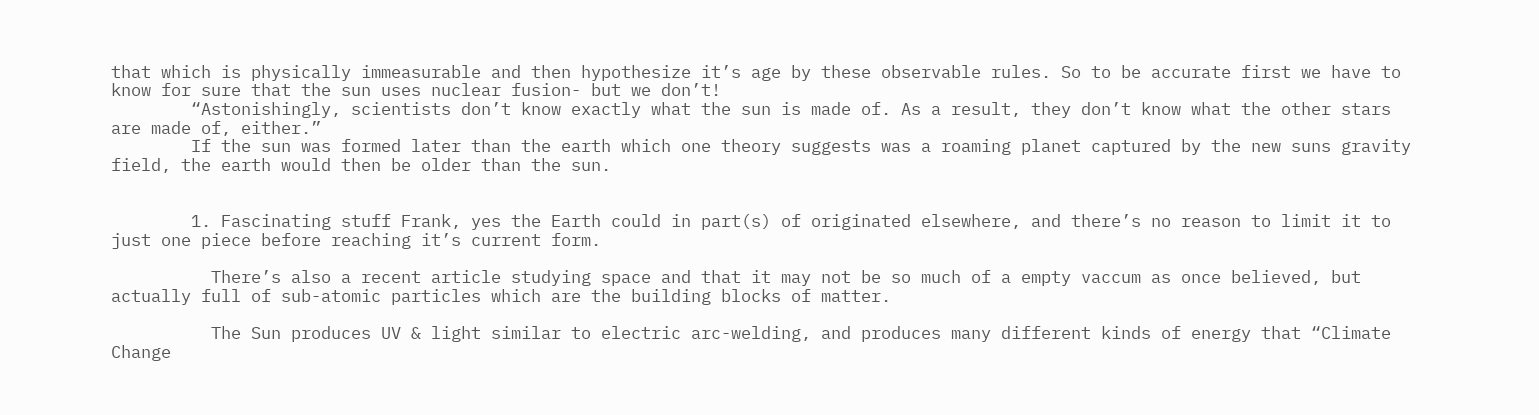that which is physically immeasurable and then hypothesize it’s age by these observable rules. So to be accurate first we have to know for sure that the sun uses nuclear fusion- but we don’t!
        “Astonishingly, scientists don’t know exactly what the sun is made of. As a result, they don’t know what the other stars are made of, either.”
        If the sun was formed later than the earth which one theory suggests was a roaming planet captured by the new suns gravity field, the earth would then be older than the sun.


        1. Fascinating stuff Frank, yes the Earth could in part(s) of originated elsewhere, and there’s no reason to limit it to just one piece before reaching it’s current form.

          There’s also a recent article studying space and that it may not be so much of a empty vaccum as once believed, but actually full of sub-atomic particles which are the building blocks of matter.

          The Sun produces UV & light similar to electric arc-welding, and produces many different kinds of energy that “Climate Change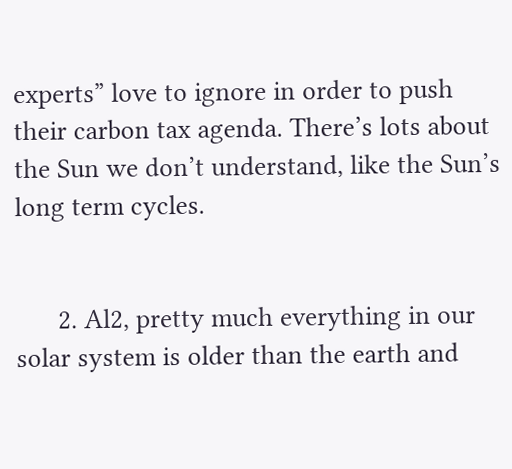experts” love to ignore in order to push their carbon tax agenda. There’s lots about the Sun we don’t understand, like the Sun’s long term cycles.


      2. Al2, pretty much everything in our solar system is older than the earth and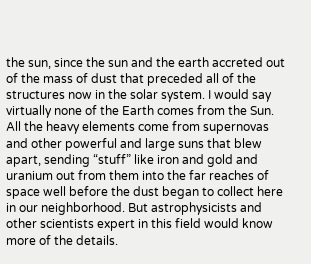the sun, since the sun and the earth accreted out of the mass of dust that preceded all of the structures now in the solar system. I would say virtually none of the Earth comes from the Sun. All the heavy elements come from supernovas and other powerful and large suns that blew apart, sending “stuff” like iron and gold and uranium out from them into the far reaches of space well before the dust began to collect here in our neighborhood. But astrophysicists and other scientists expert in this field would know more of the details.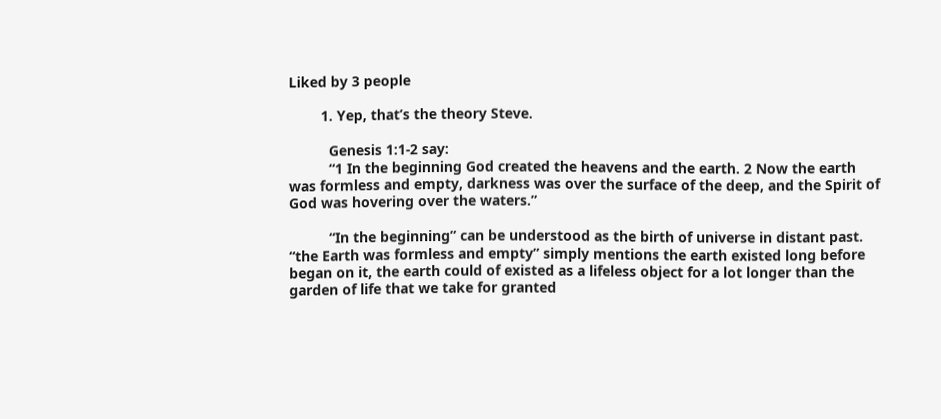Liked by 3 people

        1. Yep, that’s the theory Steve.

          Genesis 1:1-2 say:
          “1 In the beginning God created the heavens and the earth. 2 Now the earth was formless and empty, darkness was over the surface of the deep, and the Spirit of God was hovering over the waters.”

          “In the beginning” can be understood as the birth of universe in distant past. “the Earth was formless and empty” simply mentions the earth existed long before began on it, the earth could of existed as a lifeless object for a lot longer than the garden of life that we take for granted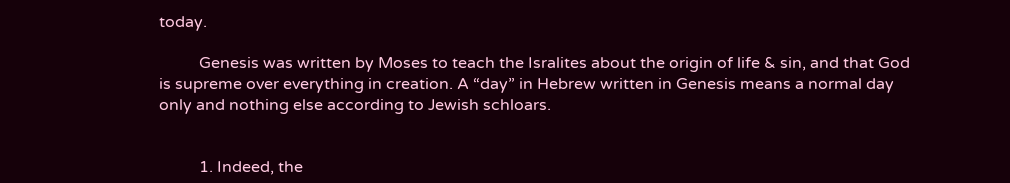today.

          Genesis was written by Moses to teach the Isralites about the origin of life & sin, and that God is supreme over everything in creation. A “day” in Hebrew written in Genesis means a normal day only and nothing else according to Jewish schloars.


          1. Indeed, the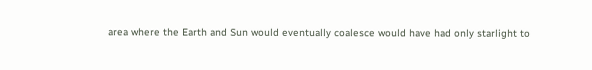area where the Earth and Sun would eventually coalesce would have had only starlight to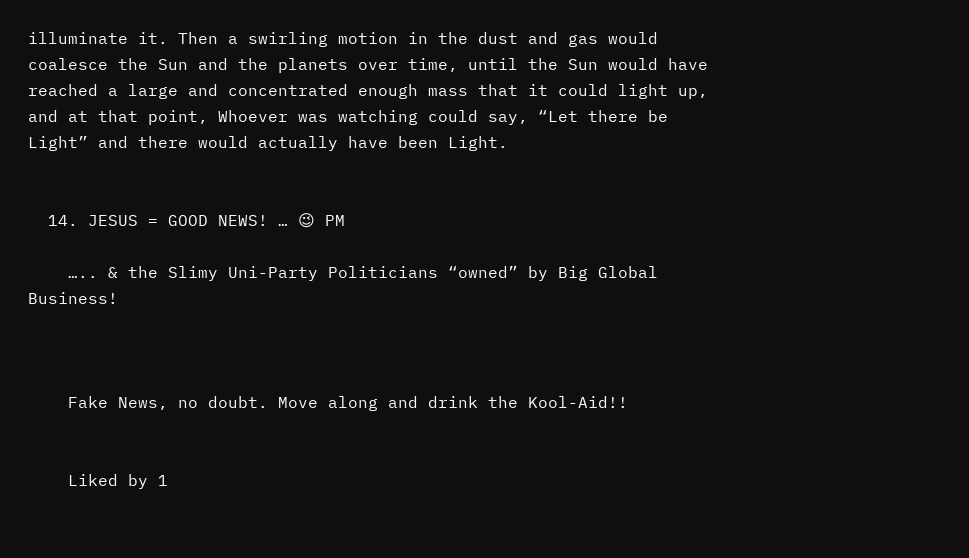illuminate it. Then a swirling motion in the dust and gas would coalesce the Sun and the planets over time, until the Sun would have reached a large and concentrated enough mass that it could light up, and at that point, Whoever was watching could say, “Let there be Light” and there would actually have been Light.


  14. JESUS = GOOD NEWS! … 😉 PM

    ….. & the Slimy Uni-Party Politicians “owned” by Big Global Business!



    Fake News, no doubt. Move along and drink the Kool-Aid!!


    Liked by 1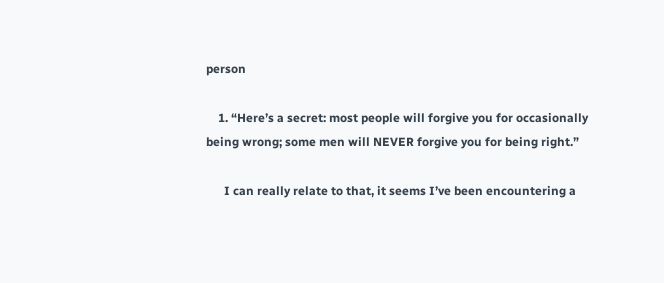person

    1. “Here’s a secret: most people will forgive you for occasionally being wrong; some men will NEVER forgive you for being right.”

      I can really relate to that, it seems I’ve been encountering a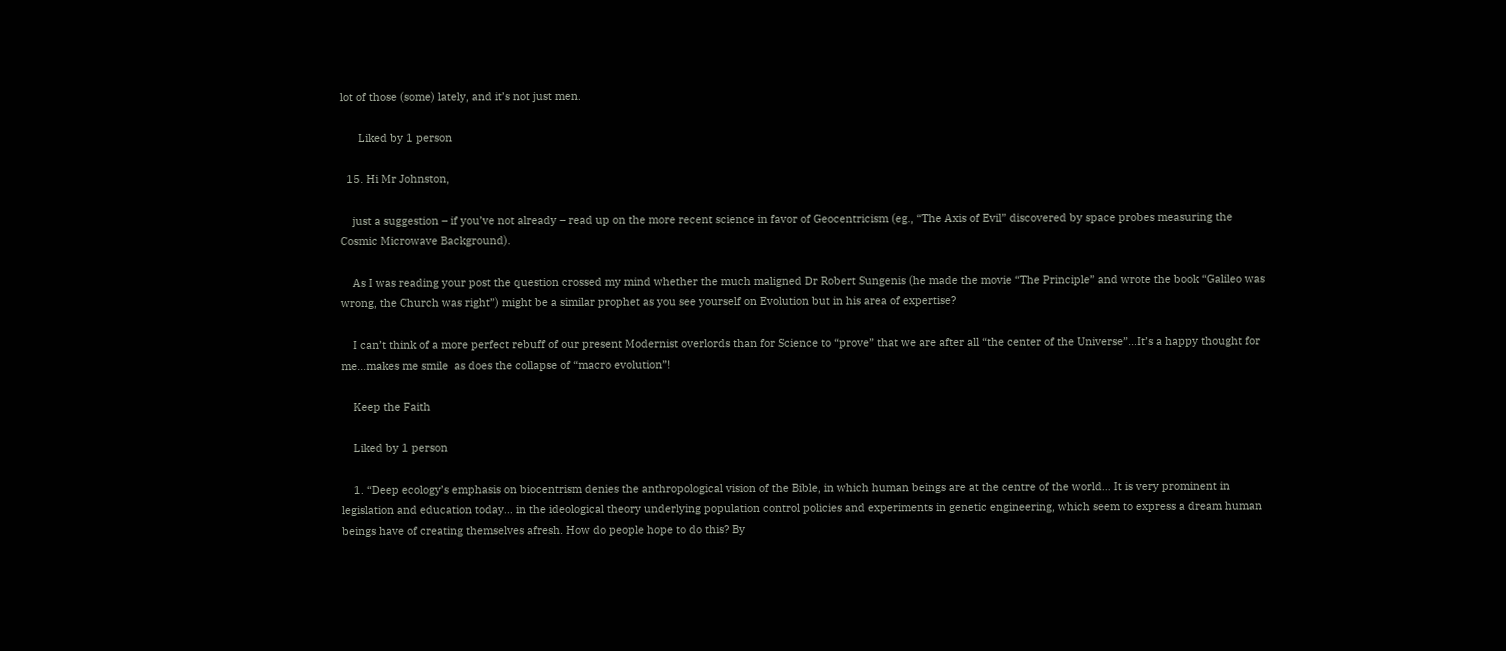lot of those (some) lately, and it’s not just men.

      Liked by 1 person

  15. Hi Mr Johnston,

    just a suggestion – if you’ve not already – read up on the more recent science in favor of Geocentricism (eg., “The Axis of Evil” discovered by space probes measuring the Cosmic Microwave Background).

    As I was reading your post the question crossed my mind whether the much maligned Dr Robert Sungenis (he made the movie “The Principle” and wrote the book “Galileo was wrong, the Church was right”) might be a similar prophet as you see yourself on Evolution but in his area of expertise?

    I can’t think of a more perfect rebuff of our present Modernist overlords than for Science to “prove” that we are after all “the center of the Universe”…It’s a happy thought for me…makes me smile  as does the collapse of “macro evolution”!

    Keep the Faith

    Liked by 1 person

    1. “Deep ecology’s emphasis on biocentrism denies the anthropological vision of the Bible, in which human beings are at the centre of the world… It is very prominent in legislation and education today… in the ideological theory underlying population control policies and experiments in genetic engineering, which seem to express a dream human beings have of creating themselves afresh. How do people hope to do this? By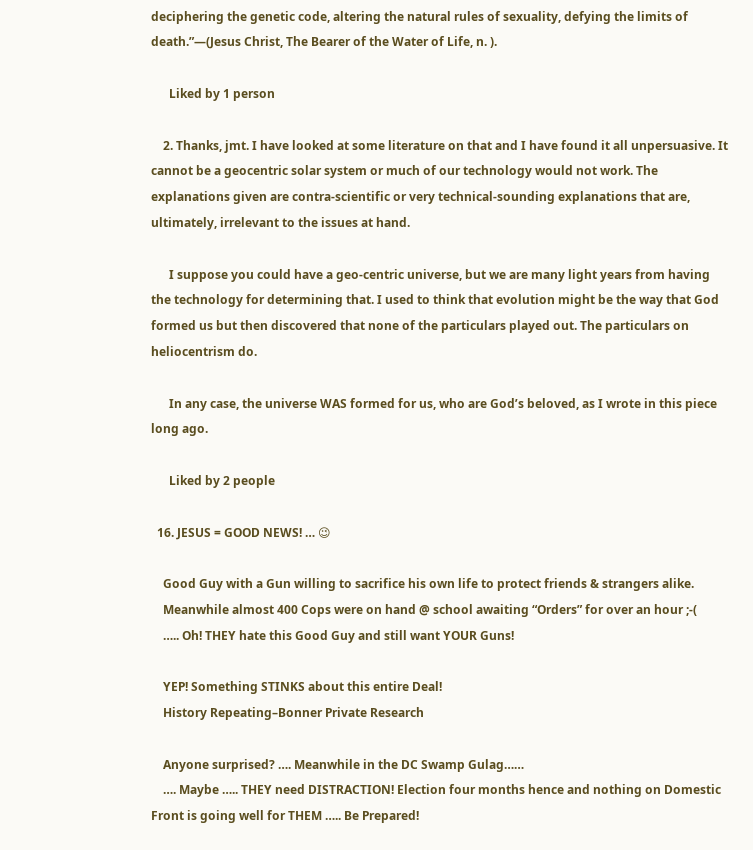deciphering the genetic code, altering the natural rules of sexuality, defying the limits of death.”—(Jesus Christ, The Bearer of the Water of Life, n. ).

      Liked by 1 person

    2. Thanks, jmt. I have looked at some literature on that and I have found it all unpersuasive. It cannot be a geocentric solar system or much of our technology would not work. The explanations given are contra-scientific or very technical-sounding explanations that are, ultimately, irrelevant to the issues at hand.

      I suppose you could have a geo-centric universe, but we are many light years from having the technology for determining that. I used to think that evolution might be the way that God formed us but then discovered that none of the particulars played out. The particulars on heliocentrism do.

      In any case, the universe WAS formed for us, who are God’s beloved, as I wrote in this piece long ago.

      Liked by 2 people

  16. JESUS = GOOD NEWS! … 😉

    Good Guy with a Gun willing to sacrifice his own life to protect friends & strangers alike.
    Meanwhile almost 400 Cops were on hand @ school awaiting “Orders” for over an hour ;-(
    ….. Oh! THEY hate this Good Guy and still want YOUR Guns!

    YEP! Something STINKS about this entire Deal!
    History Repeating–Bonner Private Research

    Anyone surprised? …. Meanwhile in the DC Swamp Gulag……
    …. Maybe ….. THEY need DISTRACTION! Election four months hence and nothing on Domestic Front is going well for THEM ….. Be Prepared!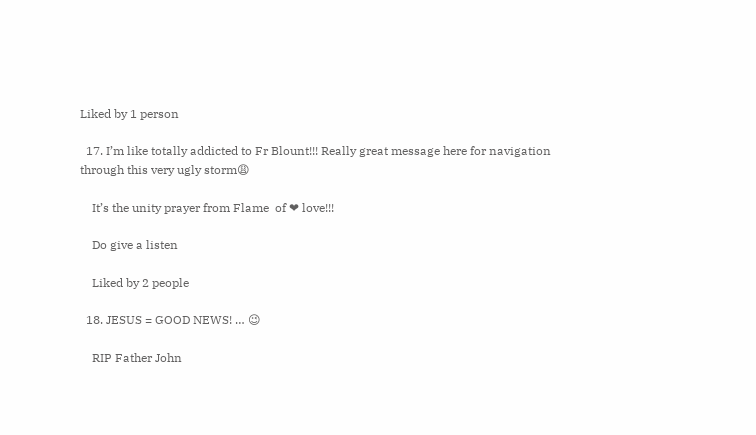Liked by 1 person

  17. I’m like totally addicted to Fr Blount!!! Really great message here for navigation  through this very ugly storm😩

    It’s the unity prayer from Flame  of ❤ love!!!

    Do give a listen

    Liked by 2 people

  18. JESUS = GOOD NEWS! … 😉

    RIP Father John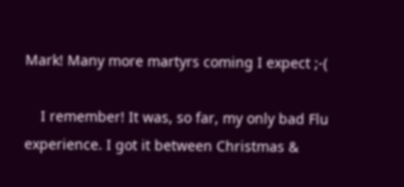Mark! Many more martyrs coming I expect ;-(

    I remember! It was, so far, my only bad Flu experience. I got it between Christmas &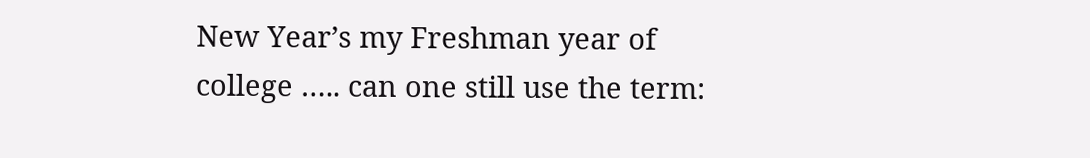New Year’s my Freshman year of college ….. can one still use the term: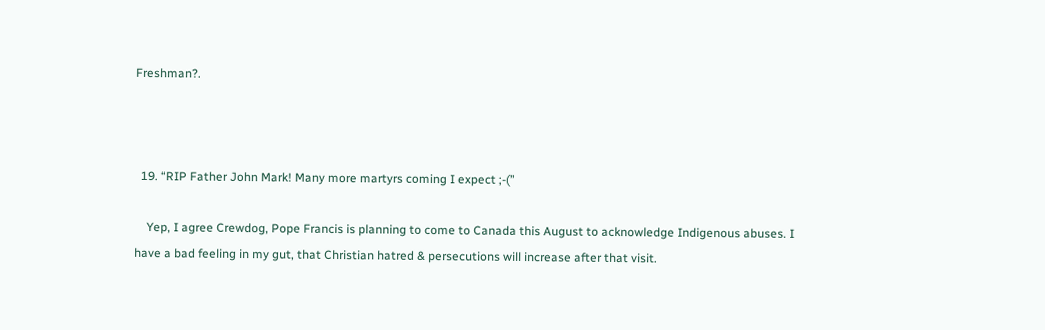Freshman?.



  19. “RIP Father John Mark! Many more martyrs coming I expect ;-(”

    Yep, I agree Crewdog, Pope Francis is planning to come to Canada this August to acknowledge Indigenous abuses. I have a bad feeling in my gut, that Christian hatred & persecutions will increase after that visit.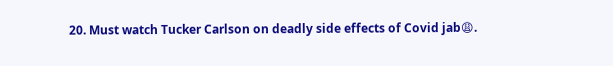20. Must watch Tucker Carlson on deadly side effects of Covid jab😩.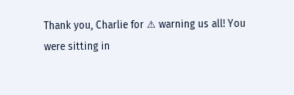Thank you, Charlie for ⚠ warning us all! You were sitting in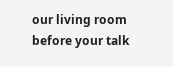our living room before your talk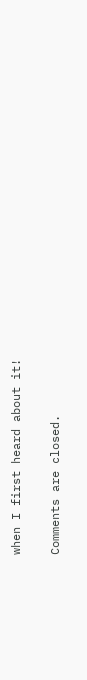when I first heard about it!


Comments are closed.